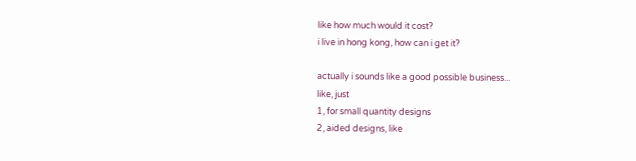like how much would it cost?
i live in hong kong, how can i get it?

actually i sounds like a good possible business...
like, just
1, for small quantity designs
2, aided designs, like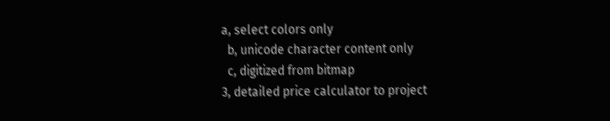a, select colors only
  b, unicode character content only
  c, digitized from bitmap
3, detailed price calculator to project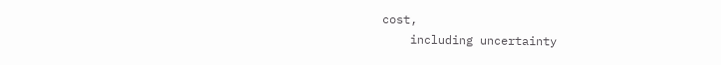cost,
    including uncertainty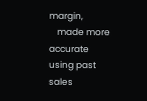margin,
    made more accurate using past sales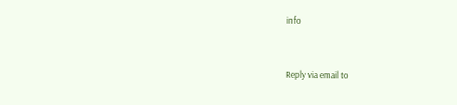info


Reply via email to